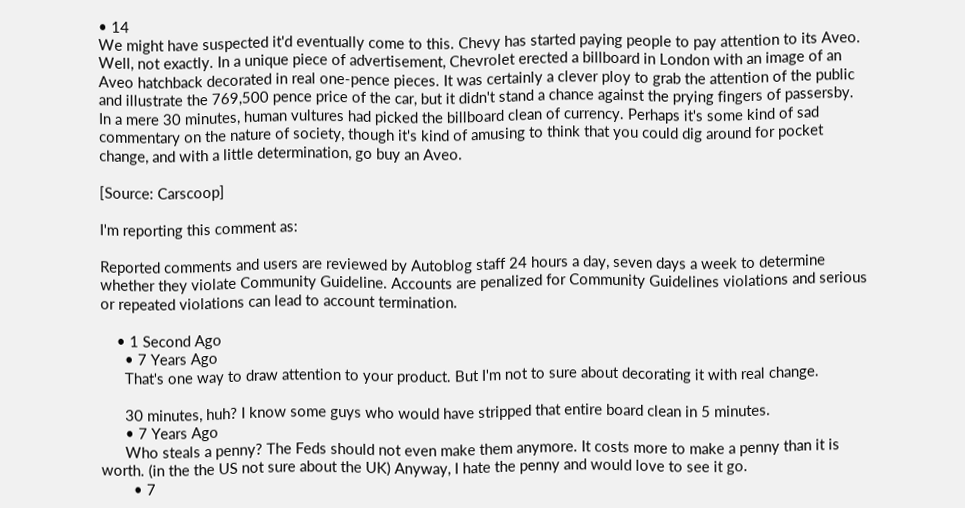• 14
We might have suspected it'd eventually come to this. Chevy has started paying people to pay attention to its Aveo. Well, not exactly. In a unique piece of advertisement, Chevrolet erected a billboard in London with an image of an Aveo hatchback decorated in real one-pence pieces. It was certainly a clever ploy to grab the attention of the public and illustrate the 769,500 pence price of the car, but it didn't stand a chance against the prying fingers of passersby. In a mere 30 minutes, human vultures had picked the billboard clean of currency. Perhaps it's some kind of sad commentary on the nature of society, though it's kind of amusing to think that you could dig around for pocket change, and with a little determination, go buy an Aveo.

[Source: Carscoop]

I'm reporting this comment as:

Reported comments and users are reviewed by Autoblog staff 24 hours a day, seven days a week to determine whether they violate Community Guideline. Accounts are penalized for Community Guidelines violations and serious or repeated violations can lead to account termination.

    • 1 Second Ago
      • 7 Years Ago
      That's one way to draw attention to your product. But I'm not to sure about decorating it with real change.

      30 minutes, huh? I know some guys who would have stripped that entire board clean in 5 minutes.
      • 7 Years Ago
      Who steals a penny? The Feds should not even make them anymore. It costs more to make a penny than it is worth. (in the the US not sure about the UK) Anyway, I hate the penny and would love to see it go.
        • 7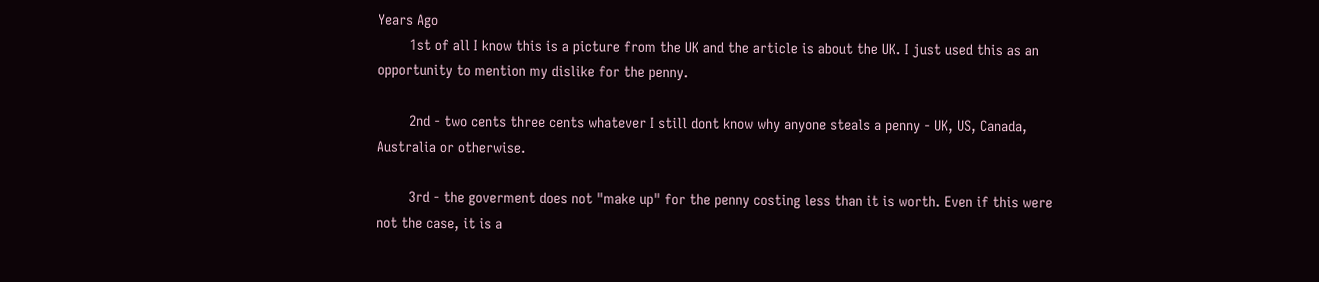Years Ago
        1st of all I know this is a picture from the UK and the article is about the UK. I just used this as an opportunity to mention my dislike for the penny.

        2nd - two cents three cents whatever I still dont know why anyone steals a penny - UK, US, Canada, Australia or otherwise.

        3rd - the goverment does not "make up" for the penny costing less than it is worth. Even if this were not the case, it is a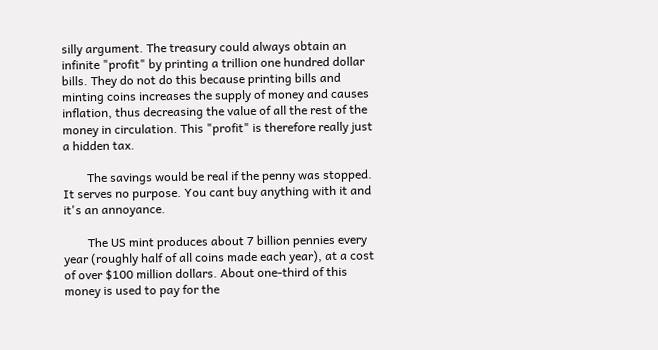silly argument. The treasury could always obtain an infinite "profit" by printing a trillion one hundred dollar bills. They do not do this because printing bills and minting coins increases the supply of money and causes inflation, thus decreasing the value of all the rest of the money in circulation. This "profit" is therefore really just a hidden tax.

        The savings would be real if the penny was stopped. It serves no purpose. You cant buy anything with it and it's an annoyance.

        The US mint produces about 7 billion pennies every year (roughly half of all coins made each year), at a cost of over $100 million dollars. About one-third of this money is used to pay for the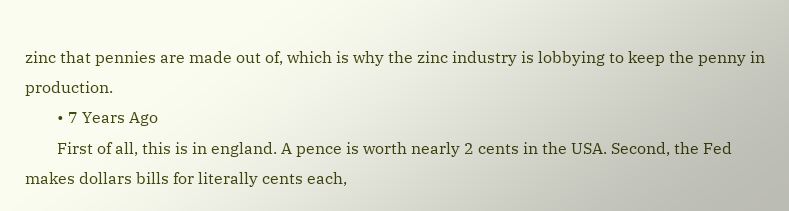zinc that pennies are made out of, which is why the zinc industry is lobbying to keep the penny in production.
        • 7 Years Ago
        First of all, this is in england. A pence is worth nearly 2 cents in the USA. Second, the Fed makes dollars bills for literally cents each,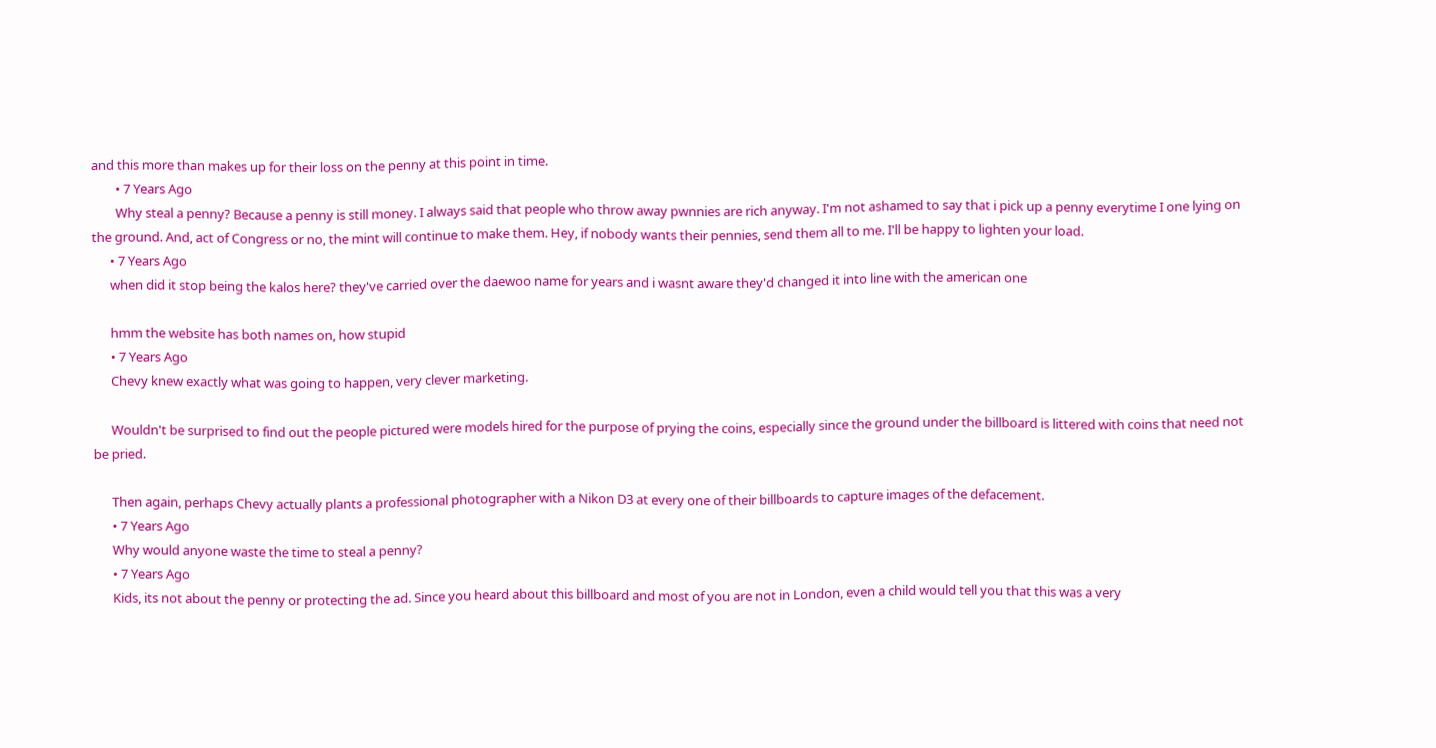and this more than makes up for their loss on the penny at this point in time.
        • 7 Years Ago
        Why steal a penny? Because a penny is still money. I always said that people who throw away pwnnies are rich anyway. I'm not ashamed to say that i pick up a penny everytime I one lying on the ground. And, act of Congress or no, the mint will continue to make them. Hey, if nobody wants their pennies, send them all to me. I'll be happy to lighten your load.
      • 7 Years Ago
      when did it stop being the kalos here? they've carried over the daewoo name for years and i wasnt aware they'd changed it into line with the american one

      hmm the website has both names on, how stupid
      • 7 Years Ago
      Chevy knew exactly what was going to happen, very clever marketing.

      Wouldn't be surprised to find out the people pictured were models hired for the purpose of prying the coins, especially since the ground under the billboard is littered with coins that need not be pried.

      Then again, perhaps Chevy actually plants a professional photographer with a Nikon D3 at every one of their billboards to capture images of the defacement.
      • 7 Years Ago
      Why would anyone waste the time to steal a penny?
      • 7 Years Ago
      Kids, its not about the penny or protecting the ad. Since you heard about this billboard and most of you are not in London, even a child would tell you that this was a very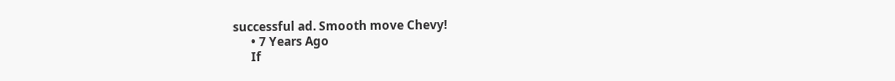successful ad. Smooth move Chevy!
      • 7 Years Ago
      If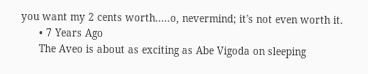you want my 2 cents worth.....o, nevermind; it's not even worth it.
      • 7 Years Ago
      The Aveo is about as exciting as Abe Vigoda on sleeping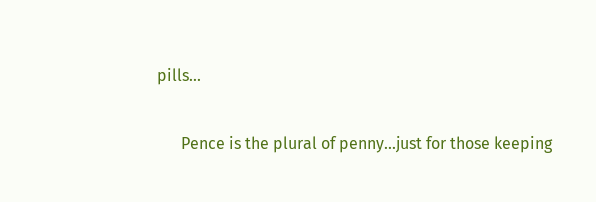pills...

      Pence is the plural of penny...just for those keeping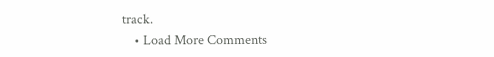track.
    • Load More Comments